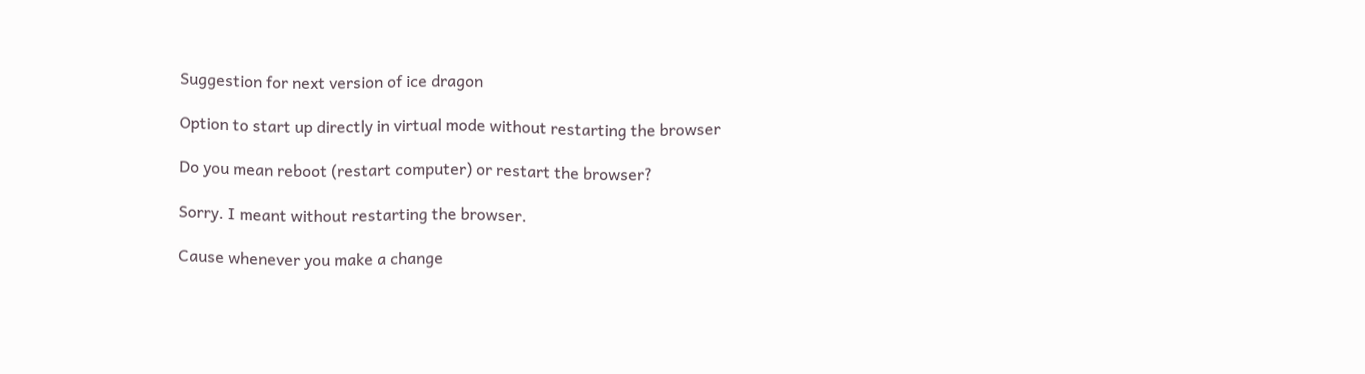Suggestion for next version of ice dragon

Option to start up directly in virtual mode without restarting the browser

Do you mean reboot (restart computer) or restart the browser?

Sorry. I meant without restarting the browser.

Cause whenever you make a change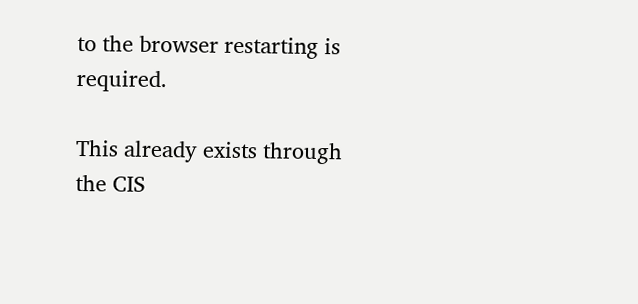to the browser restarting is required.

This already exists through the CIS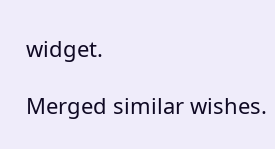widget.

Merged similar wishes.